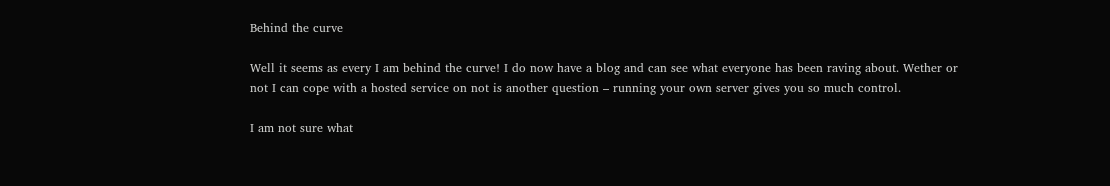Behind the curve

Well it seems as every I am behind the curve! I do now have a blog and can see what everyone has been raving about. Wether or not I can cope with a hosted service on not is another question – running your own server gives you so much control.

I am not sure what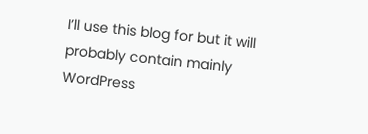I’ll use this blog for but it will probably contain mainly WordPress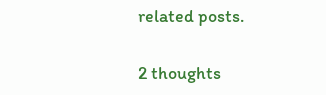related posts.

2 thoughts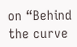on “Behind the curve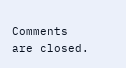Comments are closed.